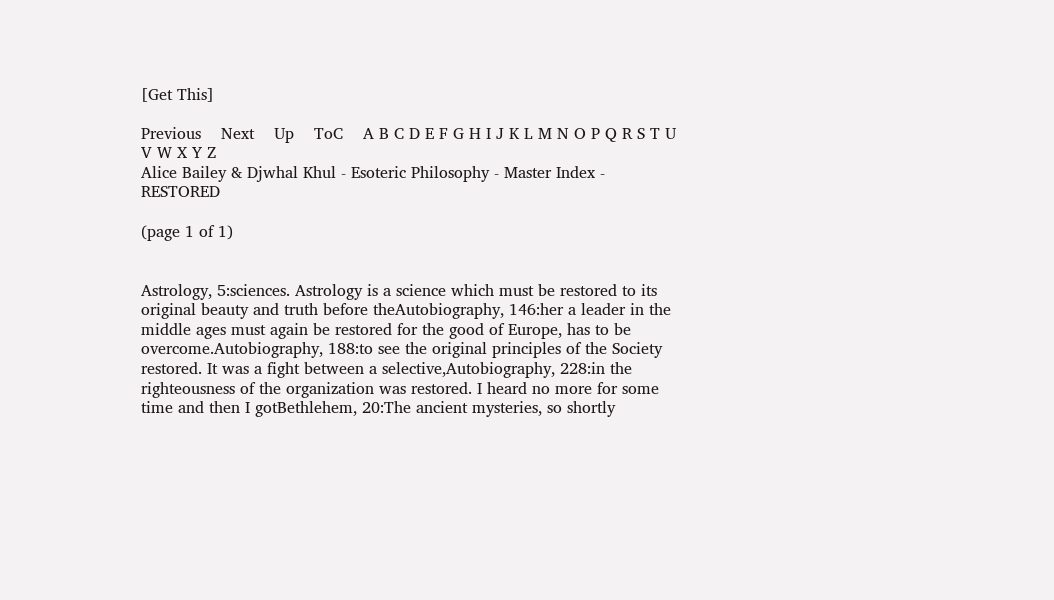[Get This]

Previous    Next    Up    ToC    A B C D E F G H I J K L M N O P Q R S T U V W X Y Z
Alice Bailey & Djwhal Khul - Esoteric Philosophy - Master Index - RESTORED

(page 1 of 1)


Astrology, 5:sciences. Astrology is a science which must be restored to its original beauty and truth before theAutobiography, 146:her a leader in the middle ages must again be restored for the good of Europe, has to be overcome.Autobiography, 188:to see the original principles of the Society restored. It was a fight between a selective,Autobiography, 228:in the righteousness of the organization was restored. I heard no more for some time and then I gotBethlehem, 20:The ancient mysteries, so shortly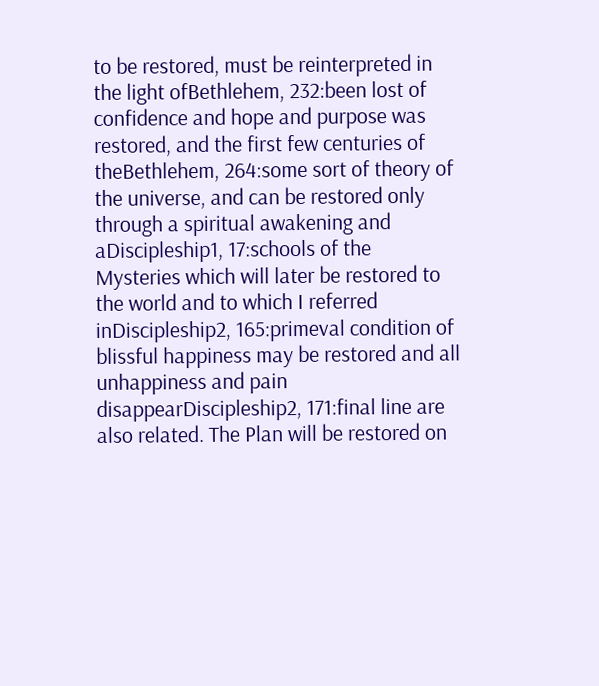to be restored, must be reinterpreted in the light ofBethlehem, 232:been lost of confidence and hope and purpose was restored, and the first few centuries of theBethlehem, 264:some sort of theory of the universe, and can be restored only through a spiritual awakening and aDiscipleship1, 17:schools of the Mysteries which will later be restored to the world and to which I referred inDiscipleship2, 165:primeval condition of blissful happiness may be restored and all unhappiness and pain disappearDiscipleship2, 171:final line are also related. The Plan will be restored on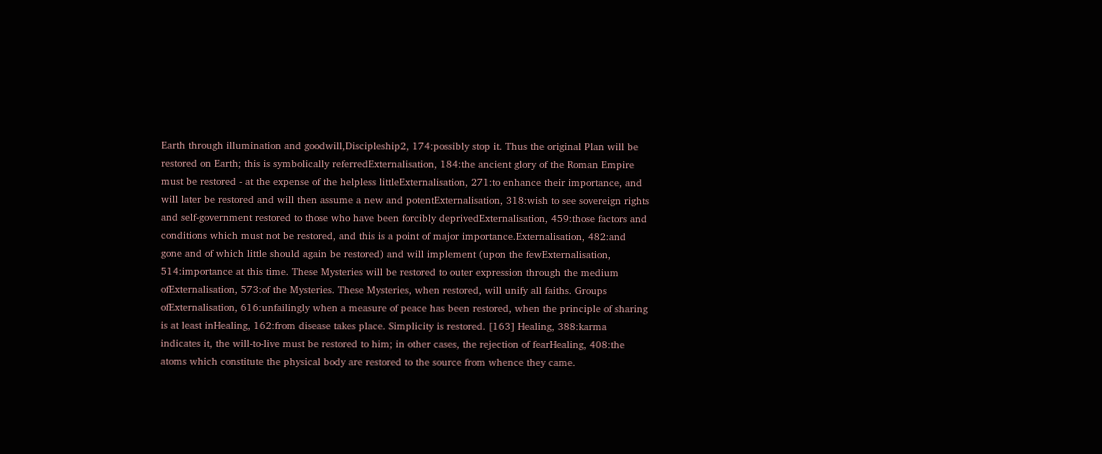Earth through illumination and goodwill,Discipleship2, 174:possibly stop it. Thus the original Plan will be restored on Earth; this is symbolically referredExternalisation, 184:the ancient glory of the Roman Empire must be restored - at the expense of the helpless littleExternalisation, 271:to enhance their importance, and will later be restored and will then assume a new and potentExternalisation, 318:wish to see sovereign rights and self-government restored to those who have been forcibly deprivedExternalisation, 459:those factors and conditions which must not be restored, and this is a point of major importance.Externalisation, 482:and gone and of which little should again be restored) and will implement (upon the fewExternalisation, 514:importance at this time. These Mysteries will be restored to outer expression through the medium ofExternalisation, 573:of the Mysteries. These Mysteries, when restored, will unify all faiths. Groups ofExternalisation, 616:unfailingly when a measure of peace has been restored, when the principle of sharing is at least inHealing, 162:from disease takes place. Simplicity is restored. [163] Healing, 388:karma indicates it, the will-to-live must be restored to him; in other cases, the rejection of fearHealing, 408:the atoms which constitute the physical body are restored to the source from whence they came.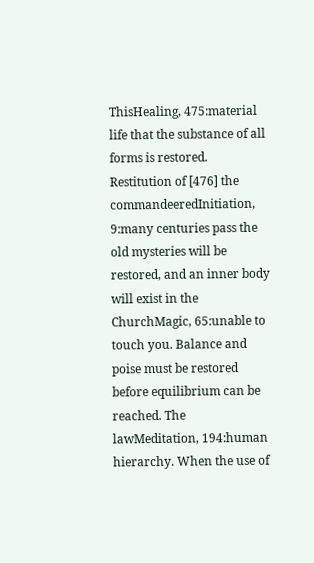ThisHealing, 475:material life that the substance of all forms is restored. Restitution of [476] the commandeeredInitiation, 9:many centuries pass the old mysteries will be restored, and an inner body will exist in the ChurchMagic, 65:unable to touch you. Balance and poise must be restored before equilibrium can be reached. The lawMeditation, 194:human hierarchy. When the use of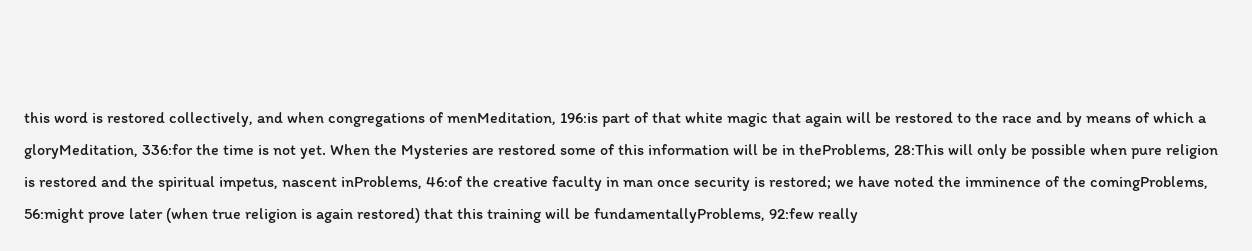this word is restored collectively, and when congregations of menMeditation, 196:is part of that white magic that again will be restored to the race and by means of which a gloryMeditation, 336:for the time is not yet. When the Mysteries are restored some of this information will be in theProblems, 28:This will only be possible when pure religion is restored and the spiritual impetus, nascent inProblems, 46:of the creative faculty in man once security is restored; we have noted the imminence of the comingProblems, 56:might prove later (when true religion is again restored) that this training will be fundamentallyProblems, 92:few really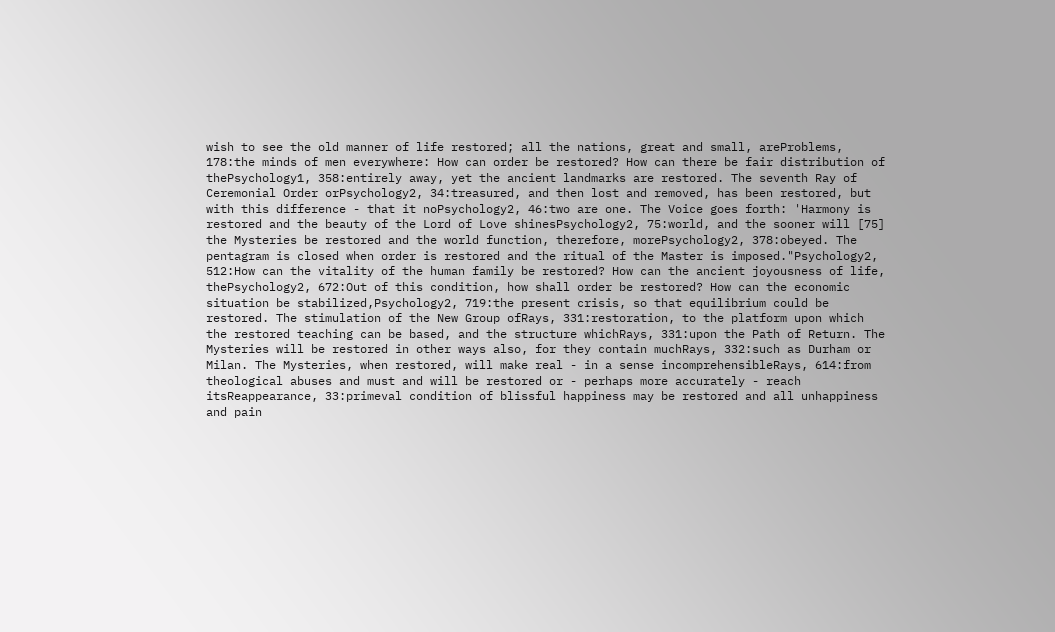wish to see the old manner of life restored; all the nations, great and small, areProblems, 178:the minds of men everywhere: How can order be restored? How can there be fair distribution of thePsychology1, 358:entirely away, yet the ancient landmarks are restored. The seventh Ray of Ceremonial Order orPsychology2, 34:treasured, and then lost and removed, has been restored, but with this difference - that it noPsychology2, 46:two are one. The Voice goes forth: 'Harmony is restored and the beauty of the Lord of Love shinesPsychology2, 75:world, and the sooner will [75] the Mysteries be restored and the world function, therefore, morePsychology2, 378:obeyed. The pentagram is closed when order is restored and the ritual of the Master is imposed."Psychology2, 512:How can the vitality of the human family be restored? How can the ancient joyousness of life, thePsychology2, 672:Out of this condition, how shall order be restored? How can the economic situation be stabilized,Psychology2, 719:the present crisis, so that equilibrium could be restored. The stimulation of the New Group ofRays, 331:restoration, to the platform upon which the restored teaching can be based, and the structure whichRays, 331:upon the Path of Return. The Mysteries will be restored in other ways also, for they contain muchRays, 332:such as Durham or Milan. The Mysteries, when restored, will make real - in a sense incomprehensibleRays, 614:from theological abuses and must and will be restored or - perhaps more accurately - reach itsReappearance, 33:primeval condition of blissful happiness may be restored and all unhappiness and pain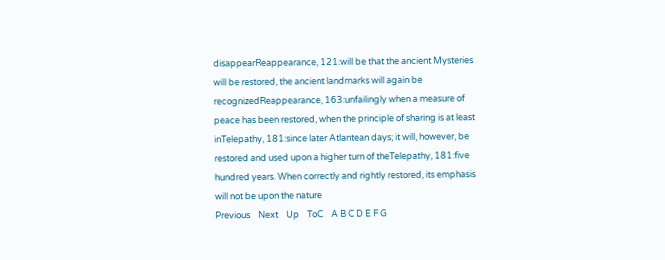disappearReappearance, 121:will be that the ancient Mysteries will be restored, the ancient landmarks will again be recognizedReappearance, 163:unfailingly when a measure of peace has been restored, when the principle of sharing is at least inTelepathy, 181:since later Atlantean days; it will, however, be restored and used upon a higher turn of theTelepathy, 181:five hundred years. When correctly and rightly restored, its emphasis will not be upon the nature
Previous    Next    Up    ToC    A B C D E F G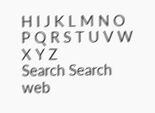H I J K L M N O P Q R S T U V W X Y Z
Search Search web